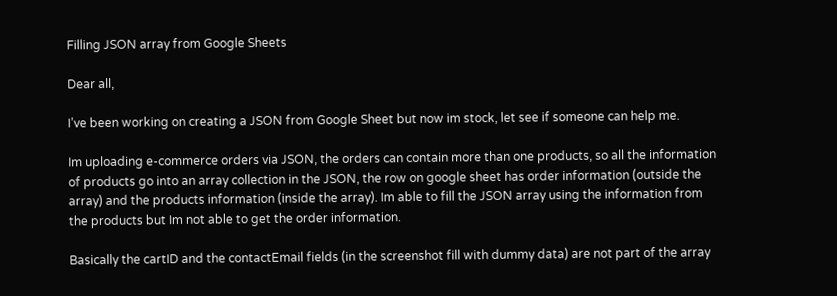Filling JSON array from Google Sheets

Dear all,

I’ve been working on creating a JSON from Google Sheet but now im stock, let see if someone can help me.

Im uploading e-commerce orders via JSON, the orders can contain more than one products, so all the information of products go into an array collection in the JSON, the row on google sheet has order information (outside the array) and the products information (inside the array). Im able to fill the JSON array using the information from the products but Im not able to get the order information.

Basically the cartID and the contactEmail fields (in the screenshot fill with dummy data) are not part of the array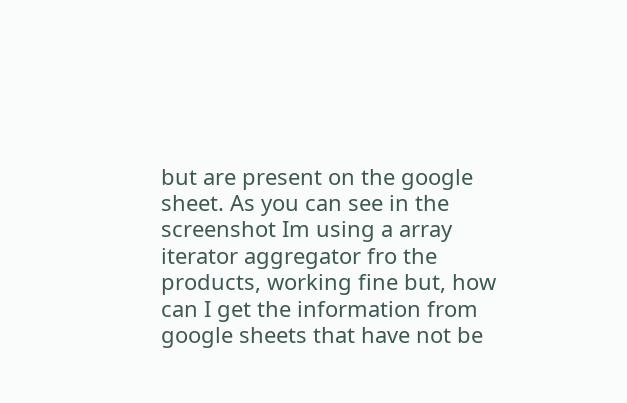but are present on the google sheet. As you can see in the screenshot Im using a array iterator aggregator fro the products, working fine but, how can I get the information from google sheets that have not be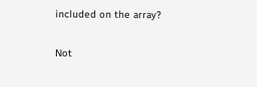included on the array?

Not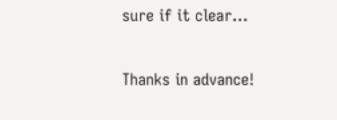sure if it clear…

Thanks in advance!